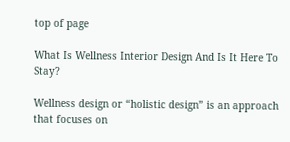top of page

What Is Wellness Interior Design And Is It Here To Stay?

Wellness design or “holistic design” is an approach that focuses on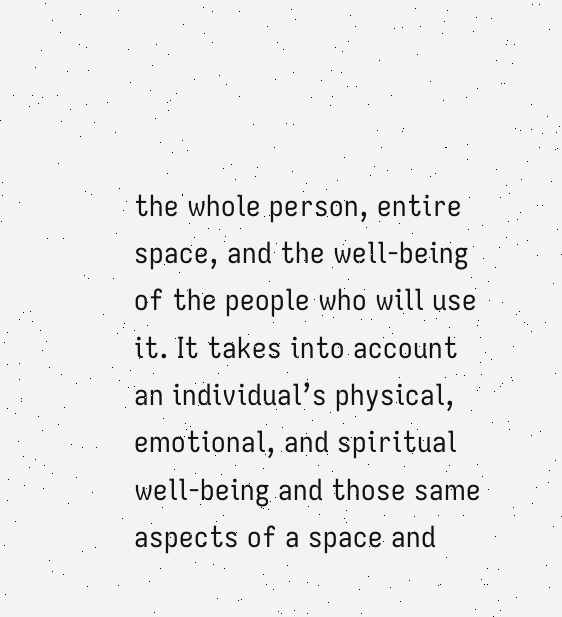the whole person, entire space, and the well-being of the people who will use it. It takes into account an individual’s physical, emotional, and spiritual well-being and those same aspects of a space and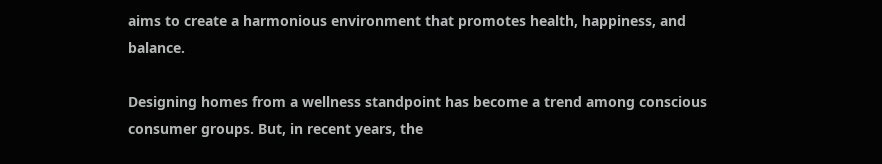aims to create a harmonious environment that promotes health, happiness, and balance.

Designing homes from a wellness standpoint has become a trend among conscious consumer groups. But, in recent years, the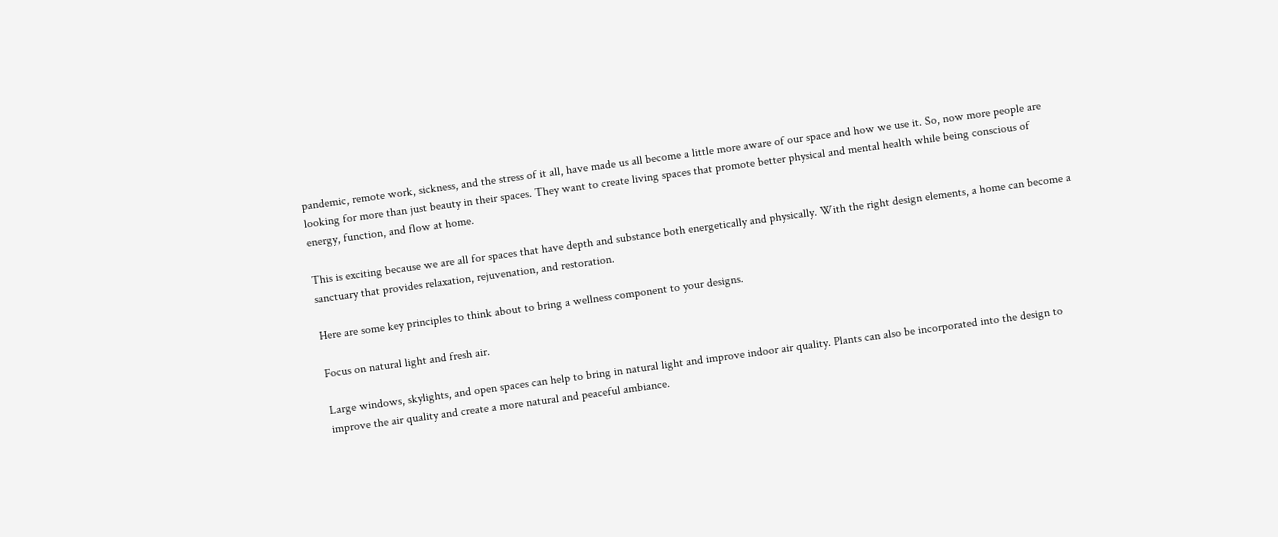pandemic, remote work, sickness, and the stress of it all, have made us all become a little more aware of our space and how we use it. So, now more people are looking for more than just beauty in their spaces. They want to create living spaces that promote better physical and mental health while being conscious of energy, function, and flow at home.

This is exciting because we are all for spaces that have depth and substance both energetically and physically. With the right design elements, a home can become a sanctuary that provides relaxation, rejuvenation, and restoration.

Here are some key principles to think about to bring a wellness component to your designs.

Focus on natural light and fresh air.

Large windows, skylights, and open spaces can help to bring in natural light and improve indoor air quality. Plants can also be incorporated into the design to improve the air quality and create a more natural and peaceful ambiance.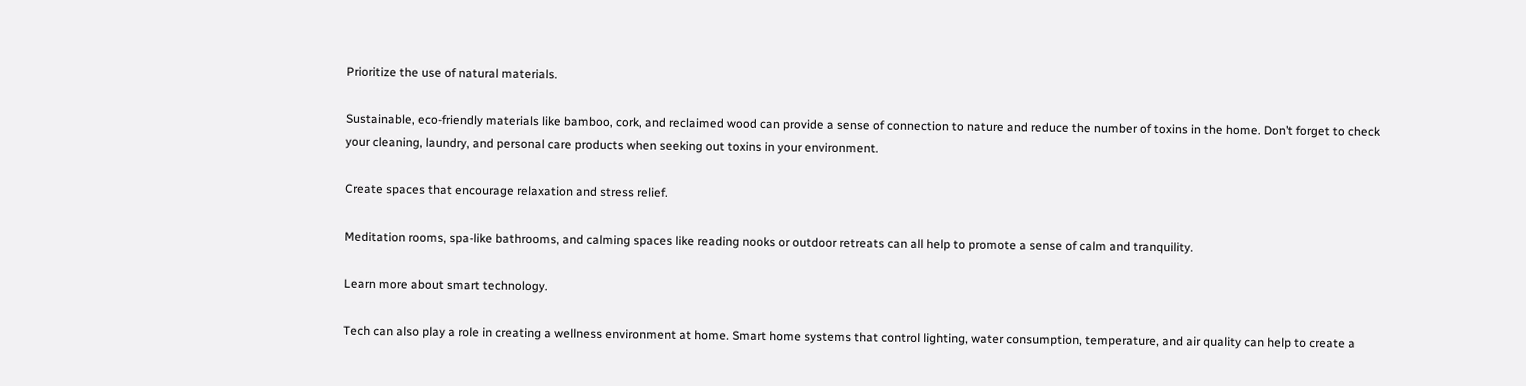Prioritize the use of natural materials.

Sustainable, eco-friendly materials like bamboo, cork, and reclaimed wood can provide a sense of connection to nature and reduce the number of toxins in the home. Don’t forget to check your cleaning, laundry, and personal care products when seeking out toxins in your environment.

Create spaces that encourage relaxation and stress relief.

Meditation rooms, spa-like bathrooms, and calming spaces like reading nooks or outdoor retreats can all help to promote a sense of calm and tranquility.

Learn more about smart technology.

Tech can also play a role in creating a wellness environment at home. Smart home systems that control lighting, water consumption, temperature, and air quality can help to create a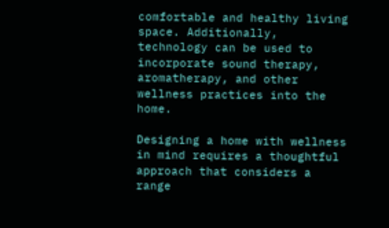comfortable and healthy living space. Additionally, technology can be used to incorporate sound therapy, aromatherapy, and other wellness practices into the home.

Designing a home with wellness in mind requires a thoughtful approach that considers a range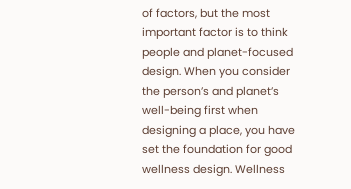of factors, but the most important factor is to think people and planet-focused design. When you consider the person’s and planet’s well-being first when designing a place, you have set the foundation for good wellness design. Wellness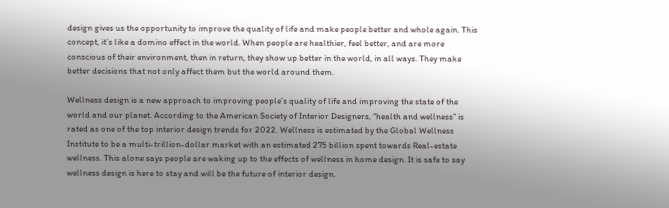design gives us the opportunity to improve the quality of life and make people better and whole again. This concept, it’s like a domino effect in the world. When people are healthier, feel better, and are more conscious of their environment, then in return, they show up better in the world, in all ways. They make better decisions that not only affect them but the world around them.

Wellness design is a new approach to improving people’s quality of life and improving the state of the world and our planet. According to the American Society of Interior Designers, “health and wellness” is rated as one of the top interior design trends for 2022. Wellness is estimated by the Global Wellness Institute to be a multi-trillion-dollar market with an estimated 275 billion spent towards Real-estate wellness. This alone says people are waking up to the effects of wellness in home design. It is safe to say wellness design is here to stay and will be the future of interior design.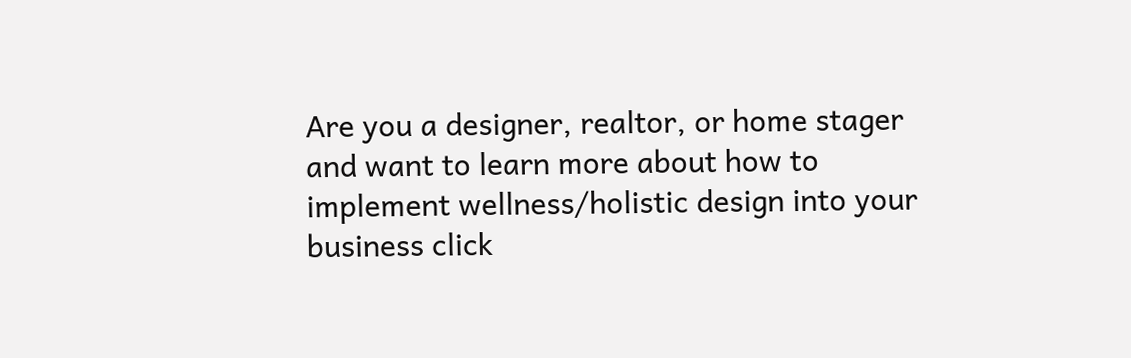Are you a designer, realtor, or home stager and want to learn more about how to implement wellness/holistic design into your business click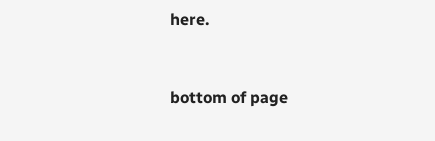here.


bottom of page